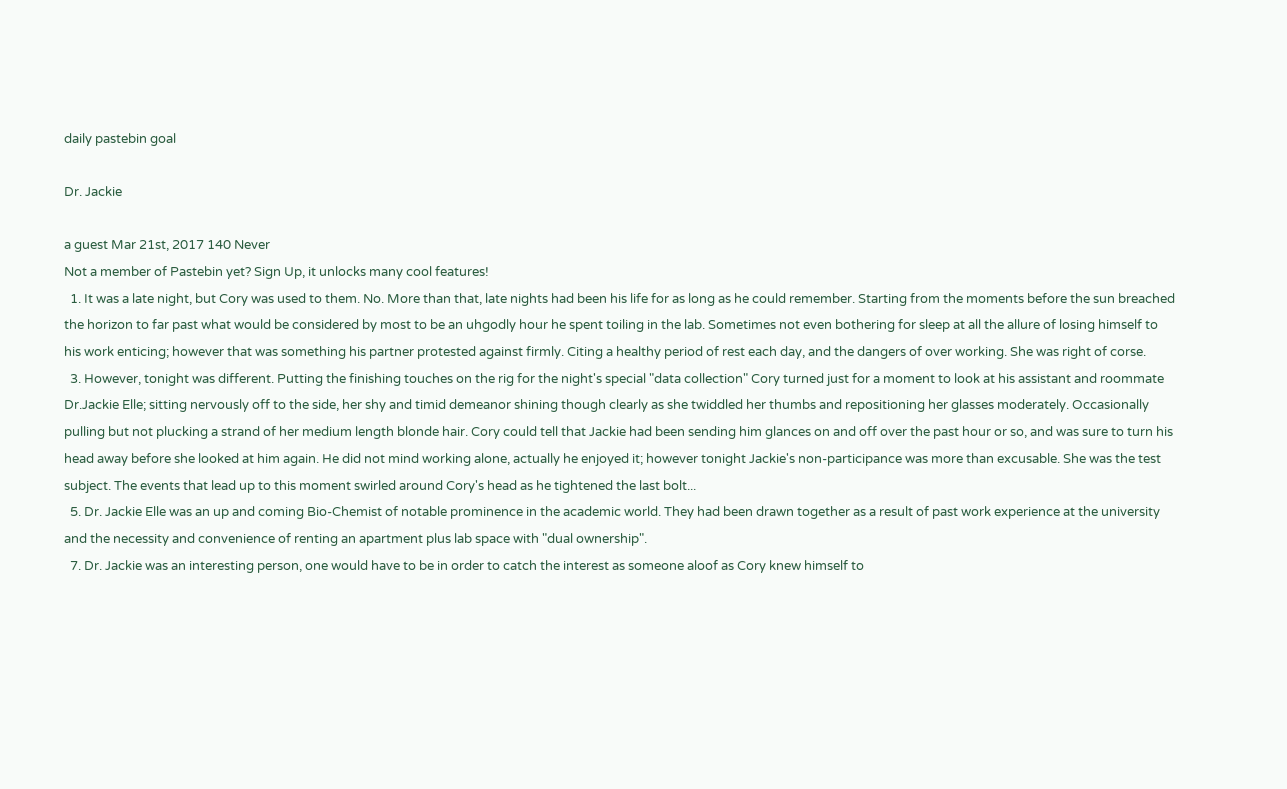daily pastebin goal

Dr. Jackie

a guest Mar 21st, 2017 140 Never
Not a member of Pastebin yet? Sign Up, it unlocks many cool features!
  1. It was a late night, but Cory was used to them. No. More than that, late nights had been his life for as long as he could remember. Starting from the moments before the sun breached the horizon to far past what would be considered by most to be an uhgodly hour he spent toiling in the lab. Sometimes not even bothering for sleep at all the allure of losing himself to his work enticing; however that was something his partner protested against firmly. Citing a healthy period of rest each day, and the dangers of over working. She was right of corse.
  3. However, tonight was different. Putting the finishing touches on the rig for the night's special "data collection" Cory turned just for a moment to look at his assistant and roommate Dr.Jackie Elle; sitting nervously off to the side, her shy and timid demeanor shining though clearly as she twiddled her thumbs and repositioning her glasses moderately. Occasionally pulling but not plucking a strand of her medium length blonde hair. Cory could tell that Jackie had been sending him glances on and off over the past hour or so, and was sure to turn his head away before she looked at him again. He did not mind working alone, actually he enjoyed it; however tonight Jackie's non-participance was more than excusable. She was the test subject. The events that lead up to this moment swirled around Cory's head as he tightened the last bolt...
  5. Dr. Jackie Elle was an up and coming Bio-Chemist of notable prominence in the academic world. They had been drawn together as a result of past work experience at the university and the necessity and convenience of renting an apartment plus lab space with "dual ownership".
  7. Dr. Jackie was an interesting person, one would have to be in order to catch the interest as someone aloof as Cory knew himself to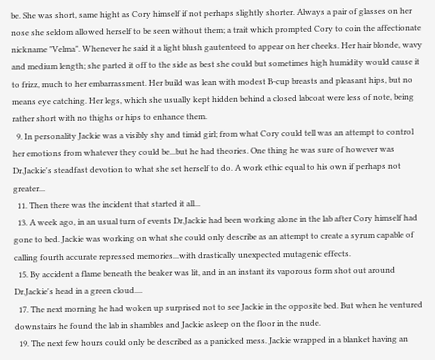be. She was short, same hight as Cory himself if not perhaps slightly shorter. Always a pair of glasses on her nose she seldom allowed herself to be seen without them; a trait which prompted Cory to coin the affectionate nickname "Velma". Whenever he said it a light blush gautenteed to appear on her cheeks. Her hair blonde, wavy and medium length; she parted it off to the side as best she could but sometimes high humidity would cause it to frizz, much to her embarrassment. Her build was lean with modest B-cup breasts and pleasant hips, but no means eye catching. Her legs, which she usually kept hidden behind a closed labcoat were less of note, being rather short with no thighs or hips to enhance them.
  9. In personality Jackie was a visibly shy and timid girl; from what Cory could tell was an attempt to control her emotions from whatever they could be...but he had theories. One thing he was sure of however was Dr.Jackie's steadfast devotion to what she set herself to do. A work ethic equal to his own if perhaps not greater...
  11. Then there was the incident that started it all...
  13. A week ago, in an usual turn of events Dr.Jackie had been working alone in the lab after Cory himself had gone to bed. Jackie was working on what she could only describe as an attempt to create a syrum capable of calling fourth accurate repressed memories...with drastically unexpected mutagenic effects.
  15. By accident a flame beneath the beaker was lit, and in an instant its vaporous form shot out around Dr.Jackie's head in a green cloud....
  17. The next morning he had woken up surprised not to see Jackie in the opposite bed. But when he ventured downstairs he found the lab in shambles and Jackie asleep on the floor in the nude.
  19. The next few hours could only be described as a panicked mess. Jackie wrapped in a blanket having an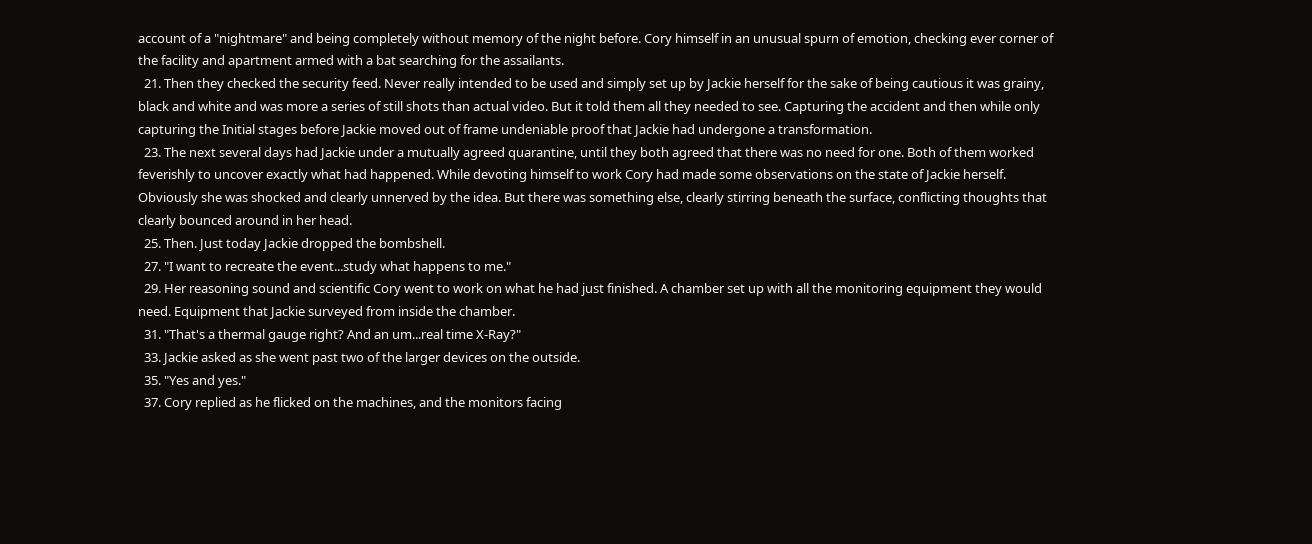account of a "nightmare" and being completely without memory of the night before. Cory himself in an unusual spurn of emotion, checking ever corner of the facility and apartment armed with a bat searching for the assailants.
  21. Then they checked the security feed. Never really intended to be used and simply set up by Jackie herself for the sake of being cautious it was grainy, black and white and was more a series of still shots than actual video. But it told them all they needed to see. Capturing the accident and then while only capturing the Initial stages before Jackie moved out of frame undeniable proof that Jackie had undergone a transformation.
  23. The next several days had Jackie under a mutually agreed quarantine, until they both agreed that there was no need for one. Both of them worked feverishly to uncover exactly what had happened. While devoting himself to work Cory had made some observations on the state of Jackie herself. Obviously she was shocked and clearly unnerved by the idea. But there was something else, clearly stirring beneath the surface, conflicting thoughts that clearly bounced around in her head.
  25. Then. Just today Jackie dropped the bombshell.
  27. "I want to recreate the event...study what happens to me."
  29. Her reasoning sound and scientific Cory went to work on what he had just finished. A chamber set up with all the monitoring equipment they would need. Equipment that Jackie surveyed from inside the chamber.
  31. "That's a thermal gauge right? And an um...real time X-Ray?"
  33. Jackie asked as she went past two of the larger devices on the outside.
  35. "Yes and yes."
  37. Cory replied as he flicked on the machines, and the monitors facing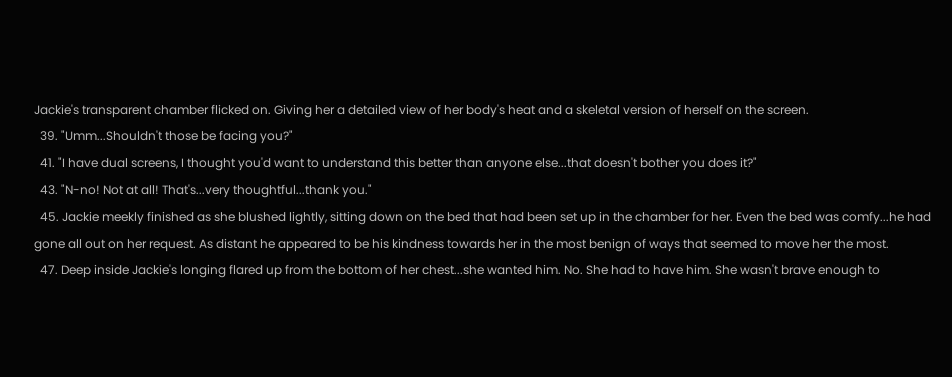Jackie's transparent chamber flicked on. Giving her a detailed view of her body's heat and a skeletal version of herself on the screen.
  39. "Umm...Shouldn't those be facing you?"
  41. "I have dual screens, I thought you'd want to understand this better than anyone else...that doesn't bother you does it?"
  43. "N-no! Not at all! That's...very thoughtful...thank you."
  45. Jackie meekly finished as she blushed lightly, sitting down on the bed that had been set up in the chamber for her. Even the bed was comfy...he had gone all out on her request. As distant he appeared to be his kindness towards her in the most benign of ways that seemed to move her the most.
  47. Deep inside Jackie's longing flared up from the bottom of her chest...she wanted him. No. She had to have him. She wasn't brave enough to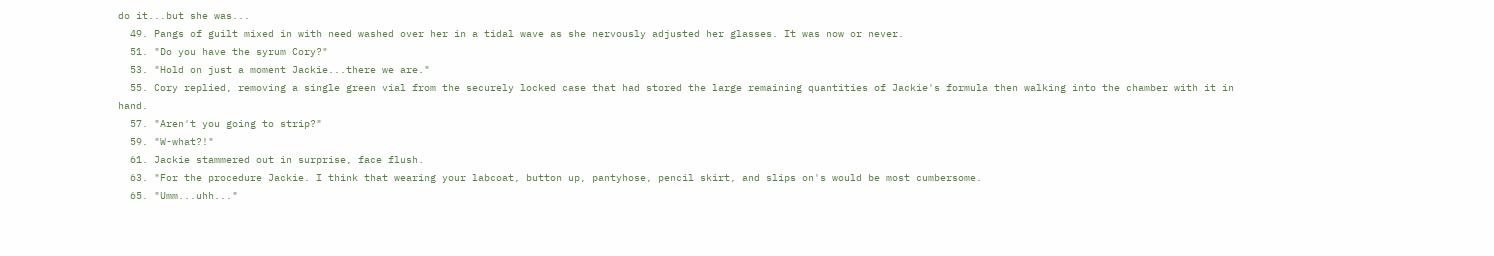do it...but she was...
  49. Pangs of guilt mixed in with need washed over her in a tidal wave as she nervously adjusted her glasses. It was now or never.
  51. "Do you have the syrum Cory?"
  53. "Hold on just a moment Jackie...there we are."
  55. Cory replied, removing a single green vial from the securely locked case that had stored the large remaining quantities of Jackie's formula then walking into the chamber with it in hand.
  57. "Aren't you going to strip?"
  59. "W-what?!"
  61. Jackie stammered out in surprise, face flush.
  63. "For the procedure Jackie. I think that wearing your labcoat, button up, pantyhose, pencil skirt, and slips on's would be most cumbersome.
  65. "Umm...uhh..."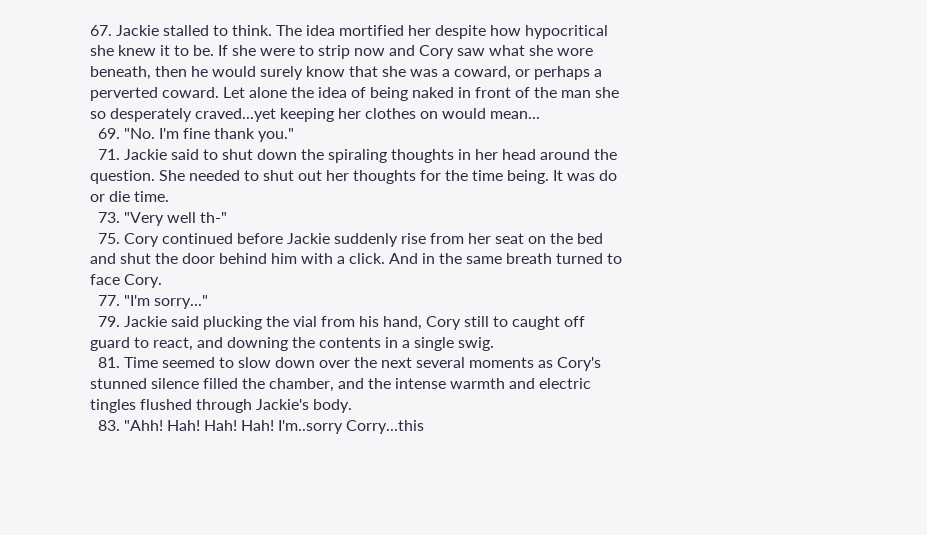67. Jackie stalled to think. The idea mortified her despite how hypocritical she knew it to be. If she were to strip now and Cory saw what she wore beneath, then he would surely know that she was a coward, or perhaps a perverted coward. Let alone the idea of being naked in front of the man she so desperately craved...yet keeping her clothes on would mean...
  69. "No. I'm fine thank you."
  71. Jackie said to shut down the spiraling thoughts in her head around the question. She needed to shut out her thoughts for the time being. It was do or die time.
  73. "Very well th-"
  75. Cory continued before Jackie suddenly rise from her seat on the bed and shut the door behind him with a click. And in the same breath turned to face Cory.
  77. "I'm sorry..."
  79. Jackie said plucking the vial from his hand, Cory still to caught off guard to react, and downing the contents in a single swig.
  81. Time seemed to slow down over the next several moments as Cory's stunned silence filled the chamber, and the intense warmth and electric tingles flushed through Jackie's body.
  83. "Ahh! Hah! Hah! Hah! I'm..sorry Corry...this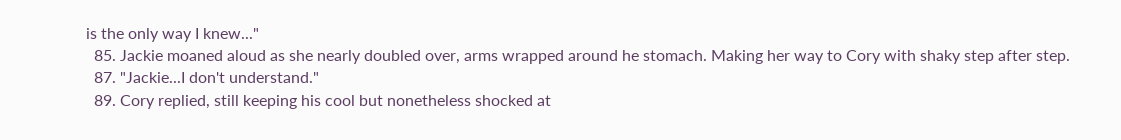is the only way I knew..."
  85. Jackie moaned aloud as she nearly doubled over, arms wrapped around he stomach. Making her way to Cory with shaky step after step.
  87. "Jackie...I don't understand."
  89. Cory replied, still keeping his cool but nonetheless shocked at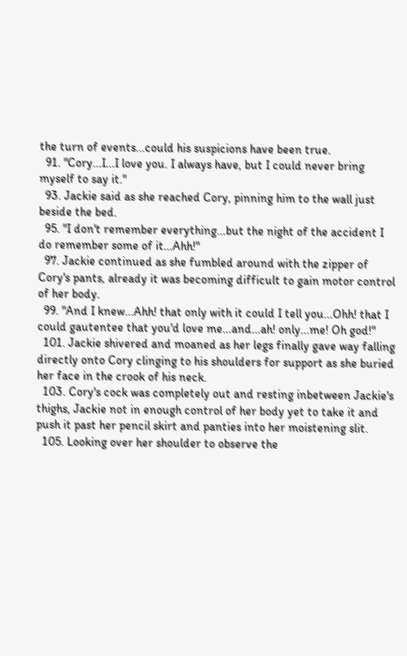the turn of events...could his suspicions have been true.
  91. "Cory...I...I love you. I always have, but I could never bring myself to say it."
  93. Jackie said as she reached Cory, pinning him to the wall just beside the bed.
  95. "I don't remember everything...but the night of the accident I do remember some of it...Ahh!"
  97. Jackie continued as she fumbled around with the zipper of Cory's pants, already it was becoming difficult to gain motor control of her body.
  99. "And I knew...Ahh! that only with it could I tell you...Ohh! that I could gautentee that you'd love me...and...ah! only...me! Oh god!"
  101. Jackie shivered and moaned as her legs finally gave way falling directly onto Cory clinging to his shoulders for support as she buried her face in the crook of his neck.
  103. Cory's cock was completely out and resting inbetween Jackie's thighs, Jackie not in enough control of her body yet to take it and push it past her pencil skirt and panties into her moistening slit.
  105. Looking over her shoulder to observe the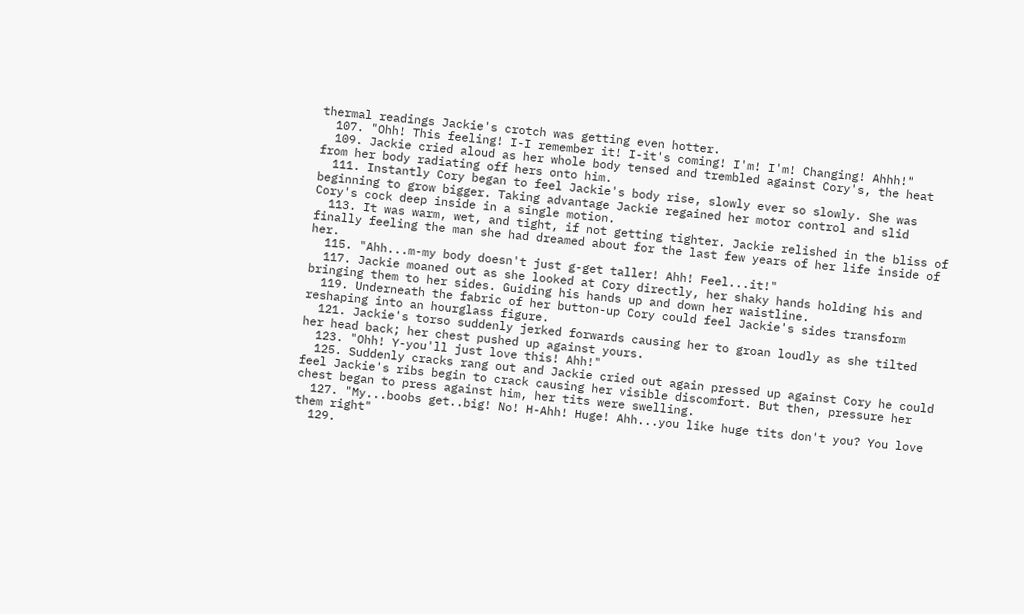thermal readings Jackie's crotch was getting even hotter.
  107. "Ohh! This feeling! I-I remember it! I-it's coming! I'm! I'm! Changing! Ahhh!"
  109. Jackie cried aloud as her whole body tensed and trembled against Cory's, the heat from her body radiating off hers onto him.
  111. Instantly Cory began to feel Jackie's body rise, slowly ever so slowly. She was beginning to grow bigger. Taking advantage Jackie regained her motor control and slid Cory's cock deep inside in a single motion.
  113. It was warm, wet, and tight, if not getting tighter. Jackie relished in the bliss of finally feeling the man she had dreamed about for the last few years of her life inside of her.
  115. "Ahh...m-my body doesn't just g-get taller! Ahh! Feel...it!"
  117. Jackie moaned out as she looked at Cory directly, her shaky hands holding his and bringing them to her sides. Guiding his hands up and down her waistline.
  119. Underneath the fabric of her button-up Cory could feel Jackie's sides transform reshaping into an hourglass figure.
  121. Jackie's torso suddenly jerked forwards causing her to groan loudly as she tilted her head back; her chest pushed up against yours.
  123. "Ohh! Y-you'll just love this! Ahh!"
  125. Suddenly cracks rang out and Jackie cried out again pressed up against Cory he could feel Jackie's ribs begin to crack causing her visible discomfort. But then, pressure her chest began to press against him, her tits were swelling.
  127. "My...boobs get..big! No! H-Ahh! Huge! Ahh...you like huge tits don't you? You love them right"
  129.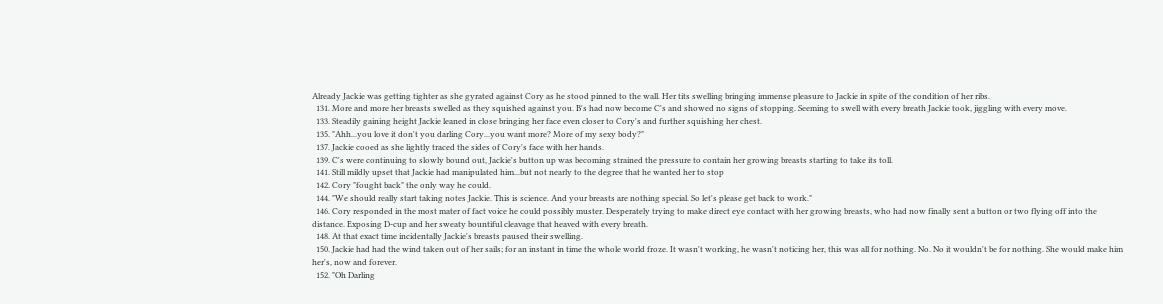Already Jackie was getting tighter as she gyrated against Cory as he stood pinned to the wall. Her tits swelling bringing immense pleasure to Jackie in spite of the condition of her ribs.
  131. More and more her breasts swelled as they squished against you. B's had now become C's and showed no signs of stopping. Seeming to swell with every breath Jackie took, jiggling with every move.
  133. Steadily gaining height Jackie leaned in close bringing her face even closer to Cory's and further squishing her chest.
  135. "Ahh...you love it don't you darling Cory...you want more? More of my sexy body?"
  137. Jackie cooed as she lightly traced the sides of Cory's face with her hands.
  139. C's were continuing to slowly bound out, Jackie's button up was becoming strained the pressure to contain her growing breasts starting to take its toll.
  141. Still mildly upset that Jackie had manipulated him...but not nearly to the degree that he wanted her to stop
  142. Cory "fought back" the only way he could.
  144. "We should really start taking notes Jackie. This is science. And your breasts are nothing special. So let's please get back to work."
  146. Cory responded in the most mater of fact voice he could possibly muster. Desperately trying to make direct eye contact with her growing breasts, who had now finally sent a button or two flying off into the distance. Exposing D-cup and her sweaty bountiful cleavage that heaved with every breath.
  148. At that exact time incidentally Jackie's breasts paused their swelling.
  150. Jackie had had the wind taken out of her sails; for an instant in time the whole world froze. It wasn't working, he wasn't noticing her, this was all for nothing. No. No it wouldn't be for nothing. She would make him her's, now and forever.
  152. "Oh Darling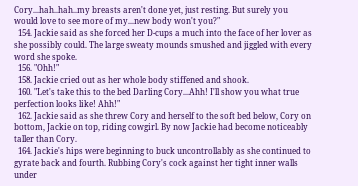Cory...hah..hah..my breasts aren't done yet, just resting. But surely you would love to see more of my...new body won't you?"
  154. Jackie said as she forced her D-cups a much into the face of her lover as she possibly could. The large sweaty mounds smushed and jiggled with every word she spoke.
  156. "Ohh!"
  158. Jackie cried out as her whole body stiffened and shook.
  160. "Let's take this to the bed Darling Cory...Ahh! I'll show you what true perfection looks like! Ahh!"
  162. Jackie said as she threw Cory and herself to the soft bed below, Cory on bottom, Jackie on top, riding cowgirl. By now Jackie had become noticeably taller than Cory.
  164. Jackie's hips were beginning to buck uncontrollably as she continued to gyrate back and fourth. Rubbing Cory's cock against her tight inner walls under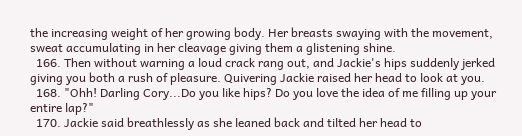the increasing weight of her growing body. Her breasts swaying with the movement, sweat accumulating in her cleavage giving them a glistening shine.
  166. Then without warning a loud crack rang out, and Jackie's hips suddenly jerked giving you both a rush of pleasure. Quivering Jackie raised her head to look at you.
  168. "Ohh! Darling Cory...Do you like hips? Do you love the idea of me filling up your entire lap?"
  170. Jackie said breathlessly as she leaned back and tilted her head to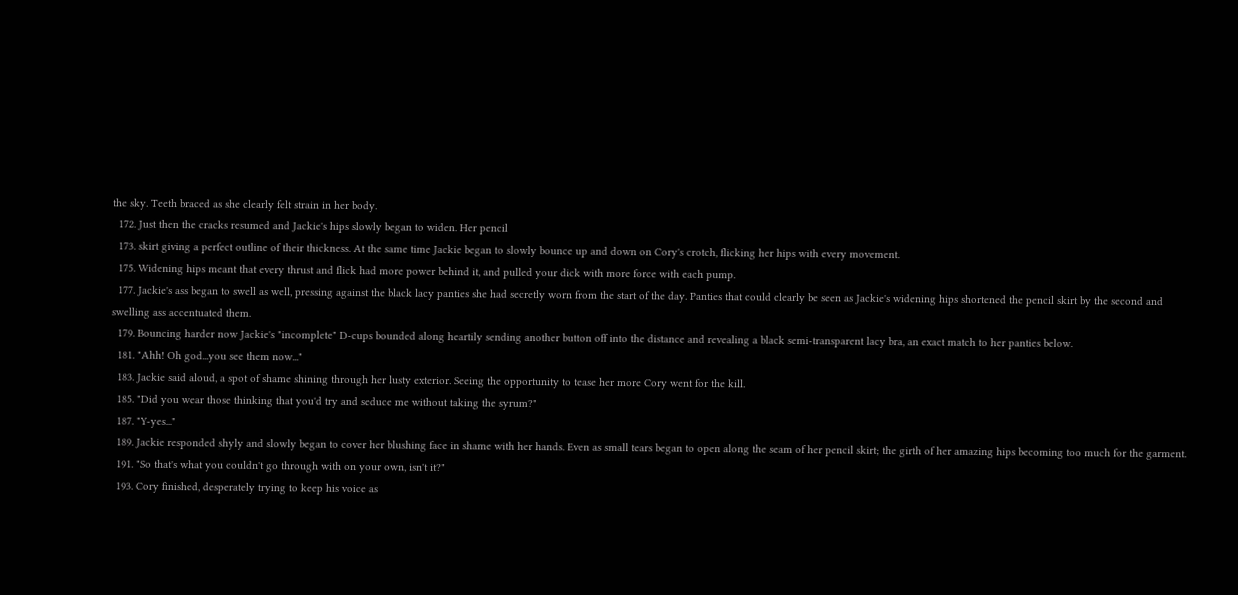the sky. Teeth braced as she clearly felt strain in her body.
  172. Just then the cracks resumed and Jackie's hips slowly began to widen. Her pencil
  173. skirt giving a perfect outline of their thickness. At the same time Jackie began to slowly bounce up and down on Cory's crotch, flicking her hips with every movement.
  175. Widening hips meant that every thrust and flick had more power behind it, and pulled your dick with more force with each pump.
  177. Jackie's ass began to swell as well, pressing against the black lacy panties she had secretly worn from the start of the day. Panties that could clearly be seen as Jackie's widening hips shortened the pencil skirt by the second and swelling ass accentuated them.
  179. Bouncing harder now Jackie's "incomplete" D-cups bounded along heartily sending another button off into the distance and revealing a black semi-transparent lacy bra, an exact match to her panties below.
  181. "Ahh! Oh god...you see them now..."
  183. Jackie said aloud, a spot of shame shining through her lusty exterior. Seeing the opportunity to tease her more Cory went for the kill.
  185. "Did you wear those thinking that you'd try and seduce me without taking the syrum?"
  187. "Y-yes..."
  189. Jackie responded shyly and slowly began to cover her blushing face in shame with her hands. Even as small tears began to open along the seam of her pencil skirt; the girth of her amazing hips becoming too much for the garment.
  191. "So that's what you couldn't go through with on your own, isn't it?"
  193. Cory finished, desperately trying to keep his voice as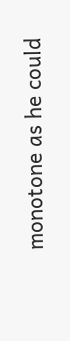monotone as he could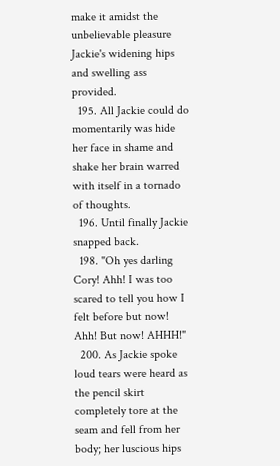make it amidst the unbelievable pleasure Jackie's widening hips and swelling ass provided.
  195. All Jackie could do momentarily was hide her face in shame and shake her brain warred with itself in a tornado of thoughts.
  196. Until finally Jackie snapped back.
  198. "Oh yes darling Cory! Ahh! I was too scared to tell you how I felt before but now! Ahh! But now! AHHH!"
  200. As Jackie spoke loud tears were heard as the pencil skirt completely tore at the seam and fell from her body; her luscious hips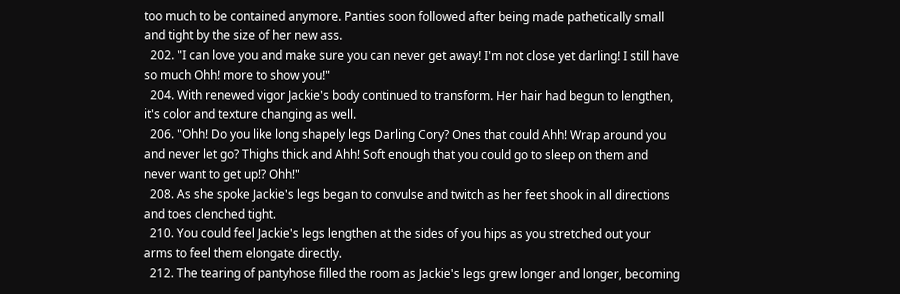too much to be contained anymore. Panties soon followed after being made pathetically small and tight by the size of her new ass.
  202. "I can love you and make sure you can never get away! I'm not close yet darling! I still have so much Ohh! more to show you!"
  204. With renewed vigor Jackie's body continued to transform. Her hair had begun to lengthen, it's color and texture changing as well.
  206. "Ohh! Do you like long shapely legs Darling Cory? Ones that could Ahh! Wrap around you and never let go? Thighs thick and Ahh! Soft enough that you could go to sleep on them and never want to get up!? Ohh!"
  208. As she spoke Jackie's legs began to convulse and twitch as her feet shook in all directions and toes clenched tight.
  210. You could feel Jackie's legs lengthen at the sides of you hips as you stretched out your arms to feel them elongate directly.
  212. The tearing of pantyhose filled the room as Jackie's legs grew longer and longer, becoming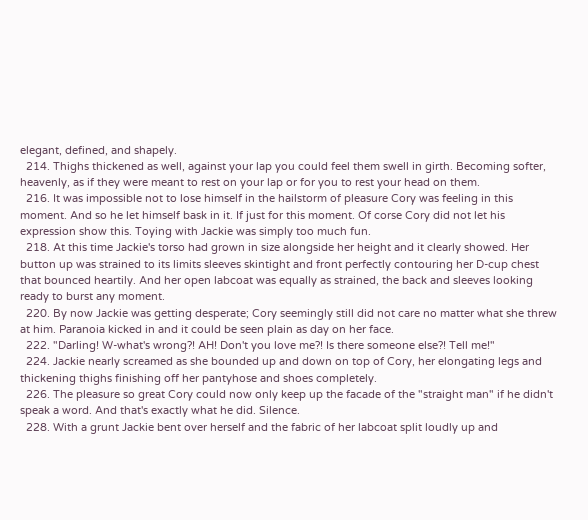elegant, defined, and shapely.
  214. Thighs thickened as well, against your lap you could feel them swell in girth. Becoming softer, heavenly, as if they were meant to rest on your lap or for you to rest your head on them.
  216. It was impossible not to lose himself in the hailstorm of pleasure Cory was feeling in this moment. And so he let himself bask in it. If just for this moment. Of corse Cory did not let his expression show this. Toying with Jackie was simply too much fun.
  218. At this time Jackie's torso had grown in size alongside her height and it clearly showed. Her button up was strained to its limits sleeves skintight and front perfectly contouring her D-cup chest that bounced heartily. And her open labcoat was equally as strained, the back and sleeves looking ready to burst any moment.
  220. By now Jackie was getting desperate; Cory seemingly still did not care no matter what she threw at him. Paranoia kicked in and it could be seen plain as day on her face.
  222. "Darling! W-what's wrong?! AH! Don't you love me?! Is there someone else?! Tell me!"
  224. Jackie nearly screamed as she bounded up and down on top of Cory, her elongating legs and thickening thighs finishing off her pantyhose and shoes completely.
  226. The pleasure so great Cory could now only keep up the facade of the "straight man" if he didn't speak a word. And that's exactly what he did. Silence.
  228. With a grunt Jackie bent over herself and the fabric of her labcoat split loudly up and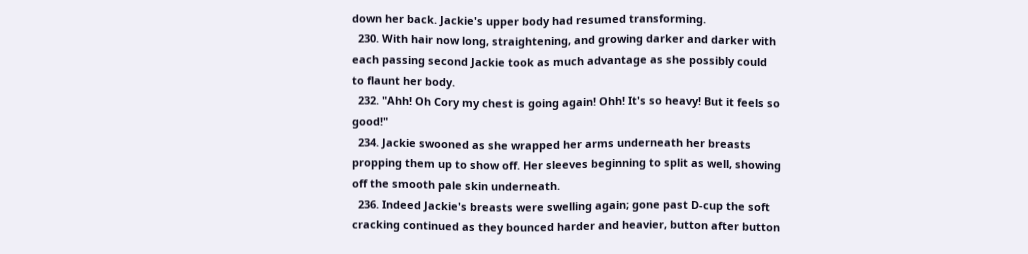down her back. Jackie's upper body had resumed transforming.
  230. With hair now long, straightening, and growing darker and darker with each passing second Jackie took as much advantage as she possibly could to flaunt her body.
  232. "Ahh! Oh Cory my chest is going again! Ohh! It's so heavy! But it feels so good!"
  234. Jackie swooned as she wrapped her arms underneath her breasts propping them up to show off. Her sleeves beginning to split as well, showing off the smooth pale skin underneath.
  236. Indeed Jackie's breasts were swelling again; gone past D-cup the soft cracking continued as they bounced harder and heavier, button after button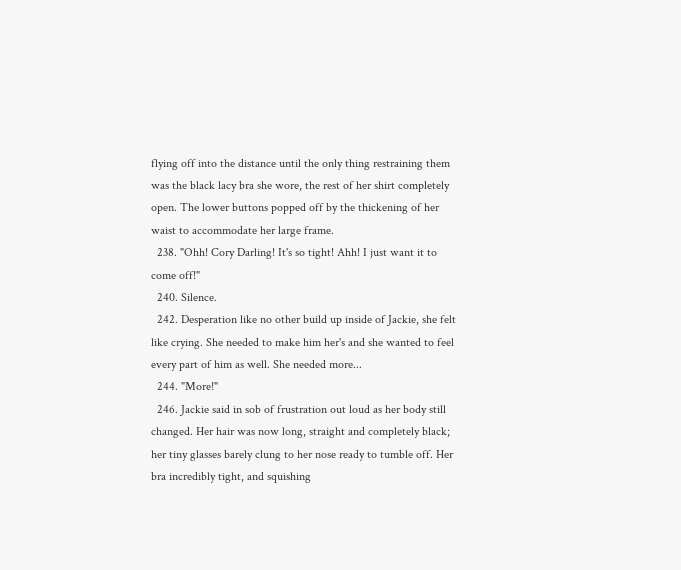flying off into the distance until the only thing restraining them was the black lacy bra she wore, the rest of her shirt completely open. The lower buttons popped off by the thickening of her waist to accommodate her large frame.
  238. "Ohh! Cory Darling! It's so tight! Ahh! I just want it to come off!"
  240. Silence.
  242. Desperation like no other build up inside of Jackie, she felt like crying. She needed to make him her's and she wanted to feel every part of him as well. She needed more...
  244. "More!"
  246. Jackie said in sob of frustration out loud as her body still changed. Her hair was now long, straight and completely black; her tiny glasses barely clung to her nose ready to tumble off. Her bra incredibly tight, and squishing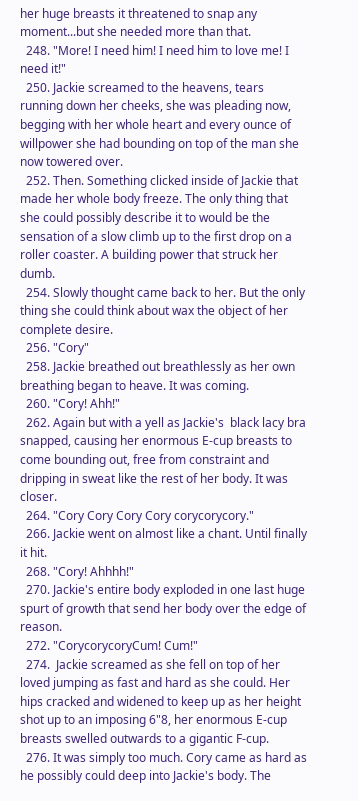her huge breasts it threatened to snap any moment...but she needed more than that.
  248. "More! I need him! I need him to love me! I need it!"
  250. Jackie screamed to the heavens, tears running down her cheeks, she was pleading now, begging with her whole heart and every ounce of willpower she had bounding on top of the man she now towered over.
  252. Then. Something clicked inside of Jackie that made her whole body freeze. The only thing that she could possibly describe it to would be the sensation of a slow climb up to the first drop on a roller coaster. A building power that struck her dumb.
  254. Slowly thought came back to her. But the only thing she could think about wax the object of her complete desire.
  256. "Cory"
  258. Jackie breathed out breathlessly as her own breathing began to heave. It was coming.
  260. "Cory! Ahh!"
  262. Again but with a yell as Jackie's  black lacy bra snapped, causing her enormous E-cup breasts to come bounding out, free from constraint and dripping in sweat like the rest of her body. It was closer.
  264. "Cory Cory Cory Cory corycorycory."
  266. Jackie went on almost like a chant. Until finally it hit.
  268. "Cory! Ahhhh!"
  270. Jackie's entire body exploded in one last huge spurt of growth that send her body over the edge of reason.
  272. "CorycorycoryCum! Cum!"
  274.  Jackie screamed as she fell on top of her loved jumping as fast and hard as she could. Her hips cracked and widened to keep up as her height shot up to an imposing 6"8, her enormous E-cup breasts swelled outwards to a gigantic F-cup.
  276. It was simply too much. Cory came as hard as he possibly could deep into Jackie's body. The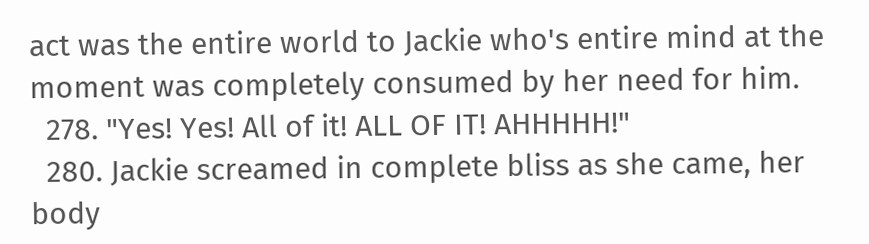act was the entire world to Jackie who's entire mind at the moment was completely consumed by her need for him.
  278. "Yes! Yes! All of it! ALL OF IT! AHHHHH!"
  280. Jackie screamed in complete bliss as she came, her body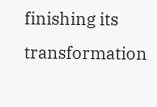finishing its transformation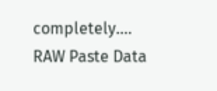completely....
RAW Paste Data